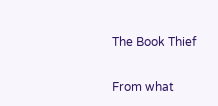The Book Thief

From what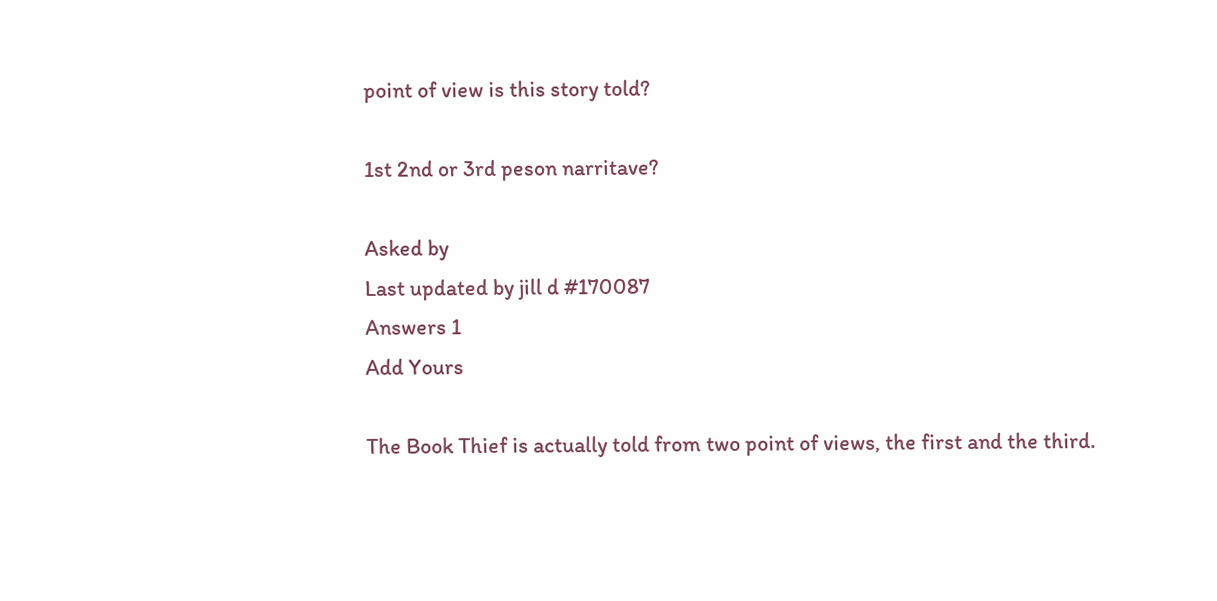point of view is this story told?

1st 2nd or 3rd peson narritave?

Asked by
Last updated by jill d #170087
Answers 1
Add Yours

The Book Thief is actually told from two point of views, the first and the third.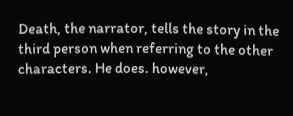Death, the narrator, tells the story in the third person when referring to the other characters. He does. however,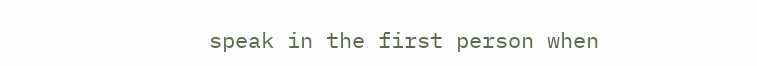speak in the first person when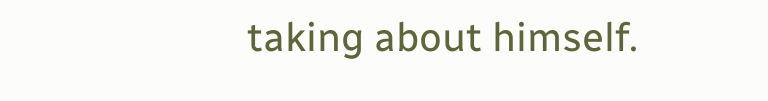taking about himself.